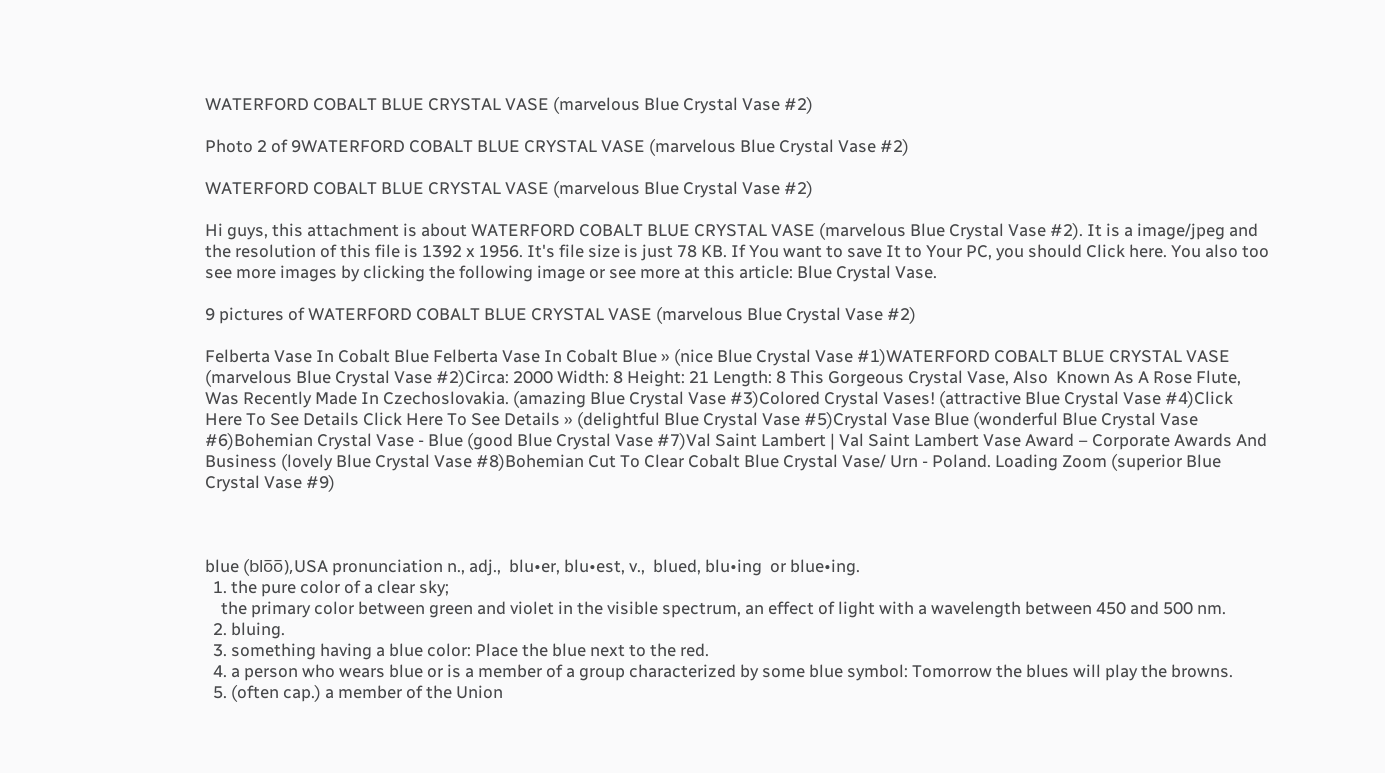WATERFORD COBALT BLUE CRYSTAL VASE (marvelous Blue Crystal Vase #2)

Photo 2 of 9WATERFORD COBALT BLUE CRYSTAL VASE (marvelous Blue Crystal Vase #2)

WATERFORD COBALT BLUE CRYSTAL VASE (marvelous Blue Crystal Vase #2)

Hi guys, this attachment is about WATERFORD COBALT BLUE CRYSTAL VASE (marvelous Blue Crystal Vase #2). It is a image/jpeg and the resolution of this file is 1392 x 1956. It's file size is just 78 KB. If You want to save It to Your PC, you should Click here. You also too see more images by clicking the following image or see more at this article: Blue Crystal Vase.

9 pictures of WATERFORD COBALT BLUE CRYSTAL VASE (marvelous Blue Crystal Vase #2)

Felberta Vase In Cobalt Blue Felberta Vase In Cobalt Blue » (nice Blue Crystal Vase #1)WATERFORD COBALT BLUE CRYSTAL VASE (marvelous Blue Crystal Vase #2)Circa: 2000 Width: 8 Height: 21 Length: 8 This Gorgeous Crystal Vase, Also  Known As A Rose Flute, Was Recently Made In Czechoslovakia. (amazing Blue Crystal Vase #3)Colored Crystal Vases! (attractive Blue Crystal Vase #4)Click Here To See Details Click Here To See Details » (delightful Blue Crystal Vase #5)Crystal Vase Blue (wonderful Blue Crystal Vase #6)Bohemian Crystal Vase - Blue (good Blue Crystal Vase #7)Val Saint Lambert | Val Saint Lambert Vase Award – Corporate Awards And  Business (lovely Blue Crystal Vase #8)Bohemian Cut To Clear Cobalt Blue Crystal Vase/ Urn - Poland. Loading Zoom (superior Blue Crystal Vase #9)



blue (blo̅o̅),USA pronunciation n., adj.,  blu•er, blu•est, v.,  blued, blu•ing  or blue•ing.
  1. the pure color of a clear sky;
    the primary color between green and violet in the visible spectrum, an effect of light with a wavelength between 450 and 500 nm.
  2. bluing.
  3. something having a blue color: Place the blue next to the red.
  4. a person who wears blue or is a member of a group characterized by some blue symbol: Tomorrow the blues will play the browns.
  5. (often cap.) a member of the Union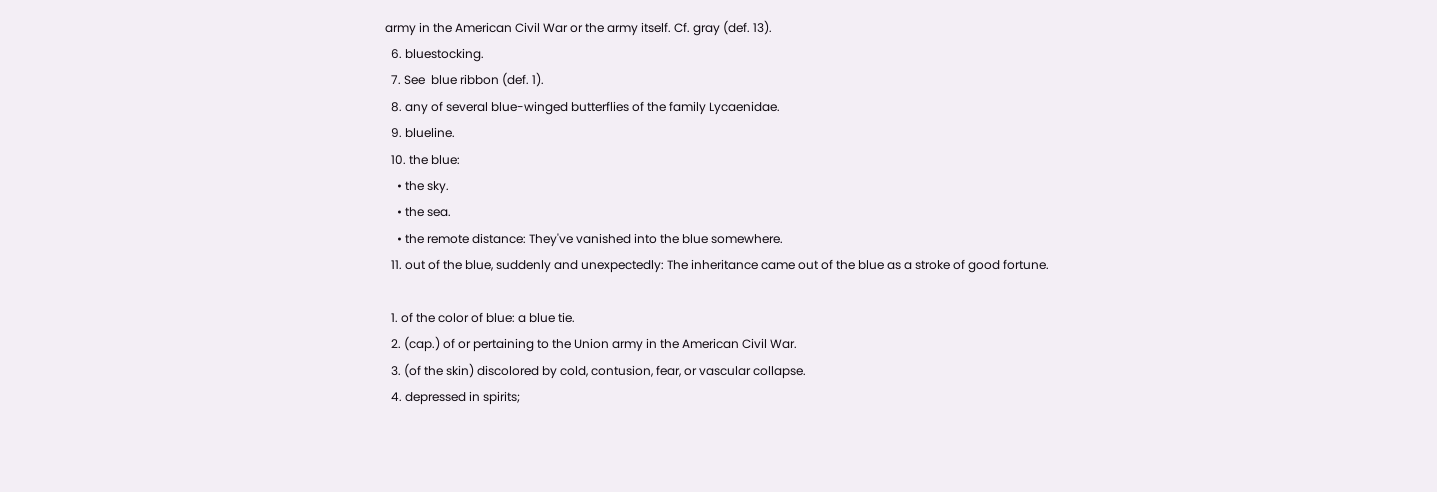army in the American Civil War or the army itself. Cf. gray (def. 13).
  6. bluestocking.
  7. See  blue ribbon (def. 1).
  8. any of several blue-winged butterflies of the family Lycaenidae.
  9. blueline.
  10. the blue:
    • the sky.
    • the sea.
    • the remote distance: They've vanished into the blue somewhere.
  11. out of the blue, suddenly and unexpectedly: The inheritance came out of the blue as a stroke of good fortune.

  1. of the color of blue: a blue tie.
  2. (cap.) of or pertaining to the Union army in the American Civil War.
  3. (of the skin) discolored by cold, contusion, fear, or vascular collapse.
  4. depressed in spirits;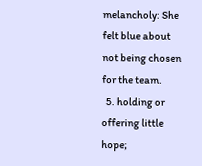melancholy: She felt blue about not being chosen for the team.
  5. holding or offering little hope;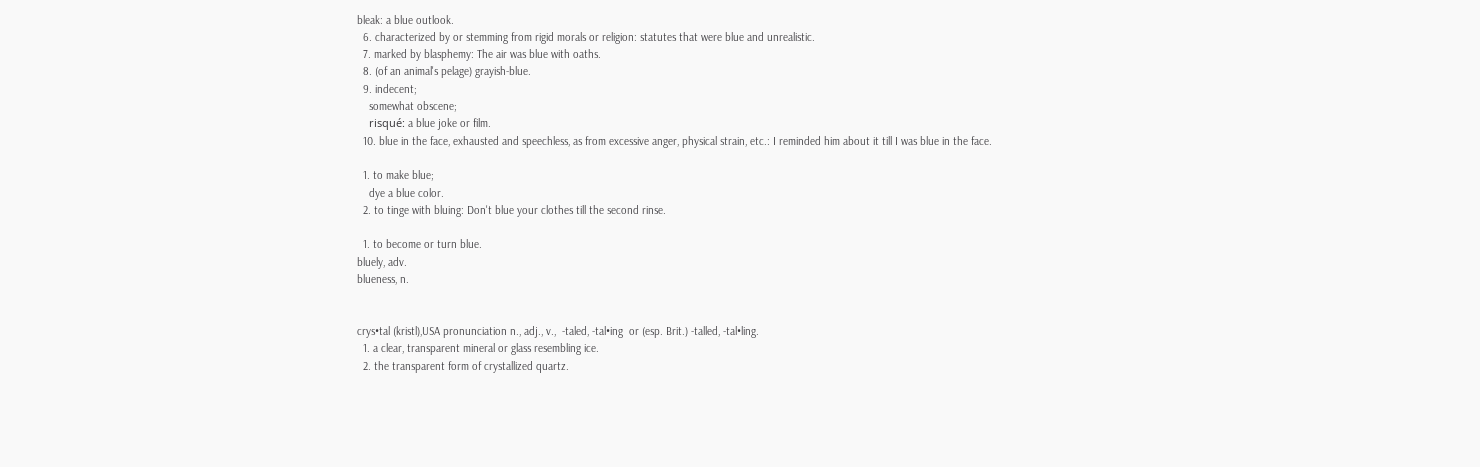bleak: a blue outlook.
  6. characterized by or stemming from rigid morals or religion: statutes that were blue and unrealistic.
  7. marked by blasphemy: The air was blue with oaths.
  8. (of an animal's pelage) grayish-blue.
  9. indecent;
    somewhat obscene;
    risqué: a blue joke or film.
  10. blue in the face, exhausted and speechless, as from excessive anger, physical strain, etc.: I reminded him about it till I was blue in the face.

  1. to make blue;
    dye a blue color.
  2. to tinge with bluing: Don't blue your clothes till the second rinse.

  1. to become or turn blue.
bluely, adv.
blueness, n.


crys•tal (kristl),USA pronunciation n., adj., v.,  -taled, -tal•ing  or (esp. Brit.) -talled, -tal•ling.
  1. a clear, transparent mineral or glass resembling ice.
  2. the transparent form of crystallized quartz.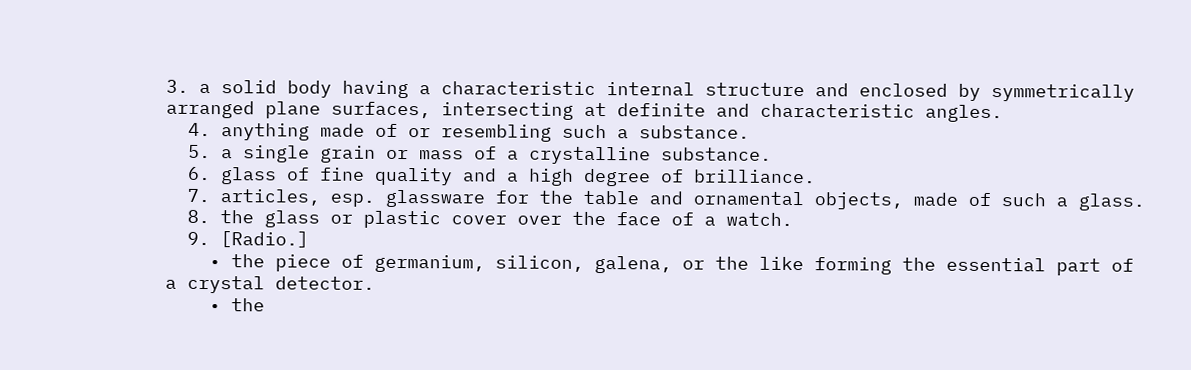3. a solid body having a characteristic internal structure and enclosed by symmetrically arranged plane surfaces, intersecting at definite and characteristic angles.
  4. anything made of or resembling such a substance.
  5. a single grain or mass of a crystalline substance.
  6. glass of fine quality and a high degree of brilliance.
  7. articles, esp. glassware for the table and ornamental objects, made of such a glass.
  8. the glass or plastic cover over the face of a watch.
  9. [Radio.]
    • the piece of germanium, silicon, galena, or the like forming the essential part of a crystal detector.
    • the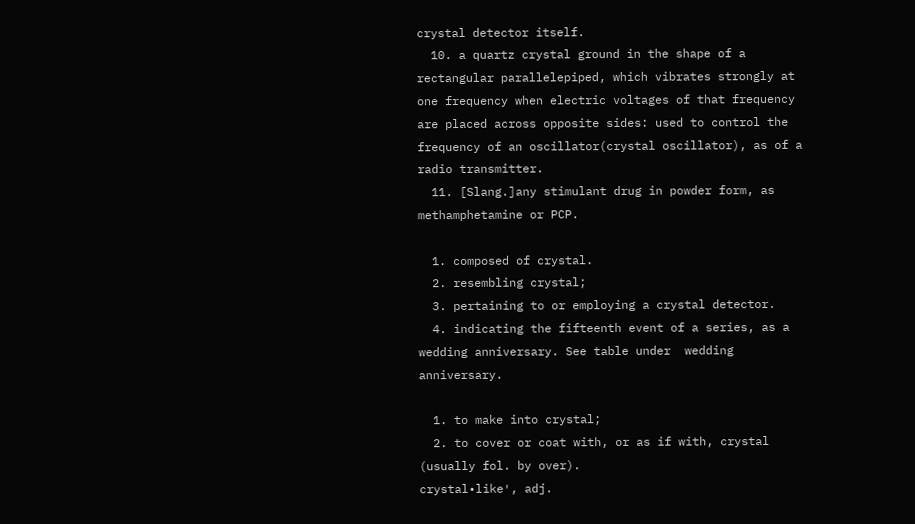crystal detector itself.
  10. a quartz crystal ground in the shape of a rectangular parallelepiped, which vibrates strongly at one frequency when electric voltages of that frequency are placed across opposite sides: used to control the frequency of an oscillator(crystal oscillator), as of a radio transmitter.
  11. [Slang.]any stimulant drug in powder form, as methamphetamine or PCP.

  1. composed of crystal.
  2. resembling crystal;
  3. pertaining to or employing a crystal detector.
  4. indicating the fifteenth event of a series, as a wedding anniversary. See table under  wedding anniversary.

  1. to make into crystal;
  2. to cover or coat with, or as if with, crystal (usually fol. by over).
crystal•like′, adj.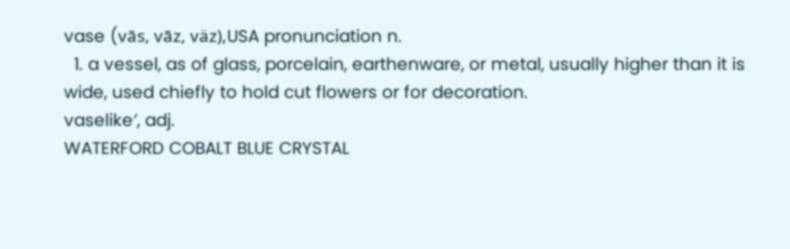vase (vās, vāz, väz),USA pronunciation n.
  1. a vessel, as of glass, porcelain, earthenware, or metal, usually higher than it is wide, used chiefly to hold cut flowers or for decoration.
vaselike′, adj.
WATERFORD COBALT BLUE CRYSTAL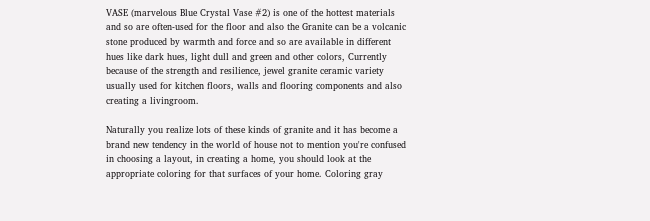VASE (marvelous Blue Crystal Vase #2) is one of the hottest materials and so are often-used for the floor and also the Granite can be a volcanic stone produced by warmth and force and so are available in different hues like dark hues, light dull and green and other colors, Currently because of the strength and resilience, jewel granite ceramic variety usually used for kitchen floors, walls and flooring components and also creating a livingroom.

Naturally you realize lots of these kinds of granite and it has become a brand new tendency in the world of house not to mention you're confused in choosing a layout, in creating a home, you should look at the appropriate coloring for that surfaces of your home. Coloring gray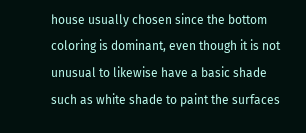house usually chosen since the bottom coloring is dominant, even though it is not unusual to likewise have a basic shade such as white shade to paint the surfaces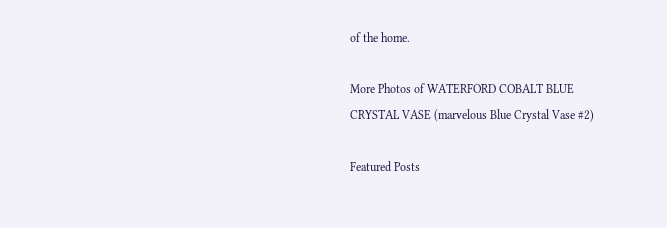of the home.

More Photos of WATERFORD COBALT BLUE CRYSTAL VASE (marvelous Blue Crystal Vase #2)

Featured Posts